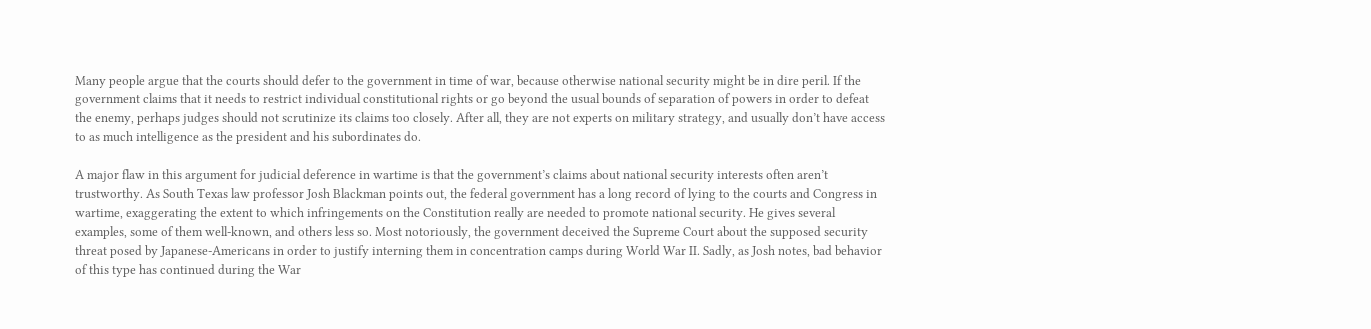Many people argue that the courts should defer to the government in time of war, because otherwise national security might be in dire peril. If the government claims that it needs to restrict individual constitutional rights or go beyond the usual bounds of separation of powers in order to defeat the enemy, perhaps judges should not scrutinize its claims too closely. After all, they are not experts on military strategy, and usually don’t have access to as much intelligence as the president and his subordinates do.

A major flaw in this argument for judicial deference in wartime is that the government’s claims about national security interests often aren’t trustworthy. As South Texas law professor Josh Blackman points out, the federal government has a long record of lying to the courts and Congress in wartime, exaggerating the extent to which infringements on the Constitution really are needed to promote national security. He gives several examples, some of them well-known, and others less so. Most notoriously, the government deceived the Supreme Court about the supposed security threat posed by Japanese-Americans in order to justify interning them in concentration camps during World War II. Sadly, as Josh notes, bad behavior of this type has continued during the War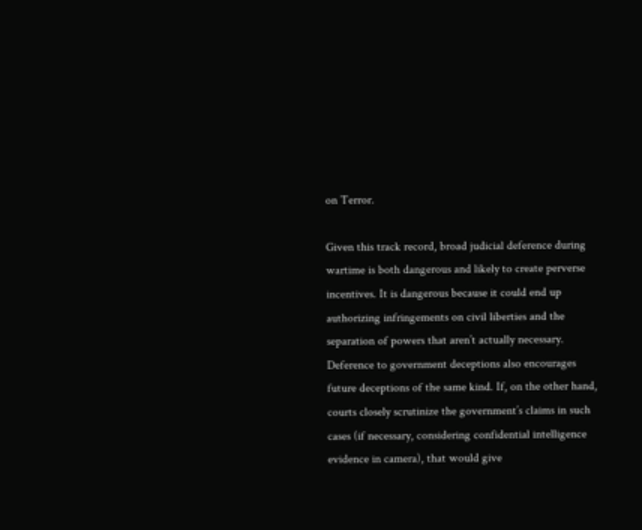on Terror.

Given this track record, broad judicial deference during wartime is both dangerous and likely to create perverse incentives. It is dangerous because it could end up authorizing infringements on civil liberties and the separation of powers that aren’t actually necessary. Deference to government deceptions also encourages future deceptions of the same kind. If, on the other hand, courts closely scrutinize the government’s claims in such cases (if necessary, considering confidential intelligence evidence in camera), that would give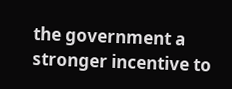the government a stronger incentive to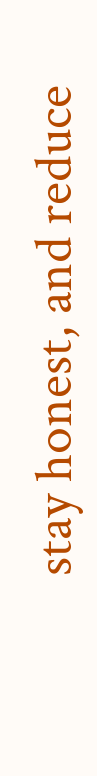stay honest, and reduce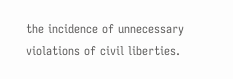the incidence of unnecessary violations of civil liberties.